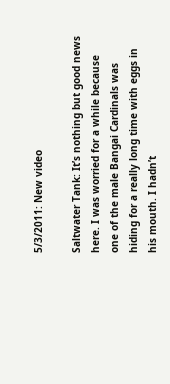5/3/2011: New video

Saltwater Tank: It’s nothing but good news here. I was worried for a while because one of the male Bangai Cardinals was hiding for a really long time with eggs in his mouth. I hadn’t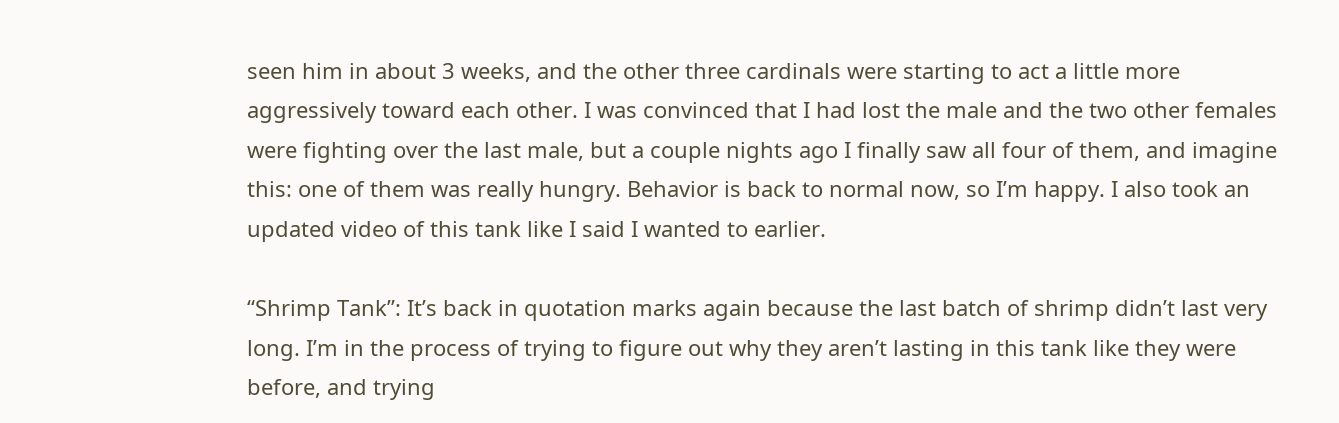seen him in about 3 weeks, and the other three cardinals were starting to act a little more aggressively toward each other. I was convinced that I had lost the male and the two other females were fighting over the last male, but a couple nights ago I finally saw all four of them, and imagine this: one of them was really hungry. Behavior is back to normal now, so I’m happy. I also took an updated video of this tank like I said I wanted to earlier.

“Shrimp Tank”: It’s back in quotation marks again because the last batch of shrimp didn’t last very long. I’m in the process of trying to figure out why they aren’t lasting in this tank like they were before, and trying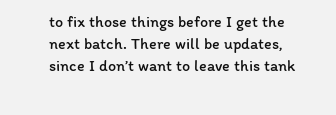to fix those things before I get the next batch. There will be updates, since I don’t want to leave this tank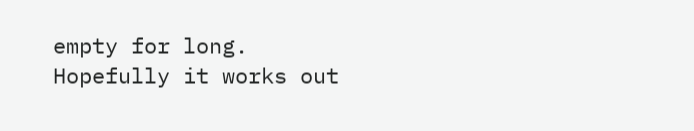empty for long. Hopefully it works out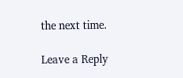the next time.

Leave a Reply